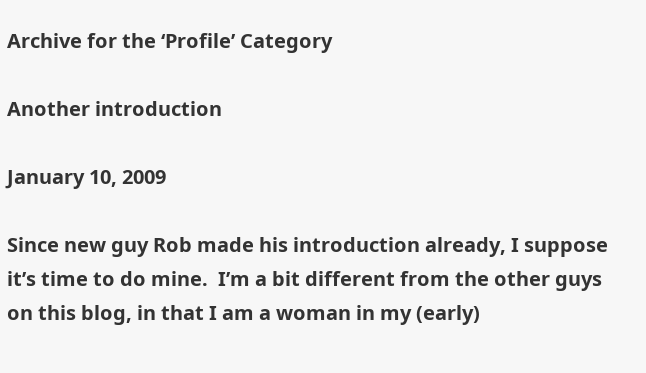Archive for the ‘Profile’ Category

Another introduction

January 10, 2009

Since new guy Rob made his introduction already, I suppose it’s time to do mine.  I’m a bit different from the other guys on this blog, in that I am a woman in my (early)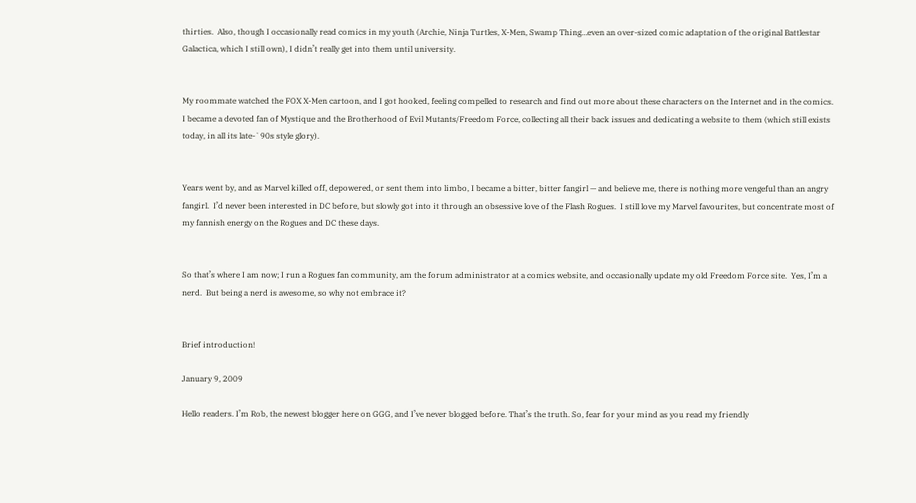thirties.  Also, though I occasionally read comics in my youth (Archie, Ninja Turtles, X-Men, Swamp Thing…even an over-sized comic adaptation of the original Battlestar Galactica, which I still own), I didn’t really get into them until university.


My roommate watched the FOX X-Men cartoon, and I got hooked, feeling compelled to research and find out more about these characters on the Internet and in the comics.  I became a devoted fan of Mystique and the Brotherhood of Evil Mutants/Freedom Force, collecting all their back issues and dedicating a website to them (which still exists today, in all its late-`90s style glory).


Years went by, and as Marvel killed off, depowered, or sent them into limbo, I became a bitter, bitter fangirl — and believe me, there is nothing more vengeful than an angry fangirl.  I’d never been interested in DC before, but slowly got into it through an obsessive love of the Flash Rogues.  I still love my Marvel favourites, but concentrate most of my fannish energy on the Rogues and DC these days.


So that’s where I am now; I run a Rogues fan community, am the forum administrator at a comics website, and occasionally update my old Freedom Force site.  Yes, I’m a nerd.  But being a nerd is awesome, so why not embrace it?


Brief introduction!

January 9, 2009

Hello readers. I’m Rob, the newest blogger here on GGG, and I’ve never blogged before. That’s the truth. So, fear for your mind as you read my friendly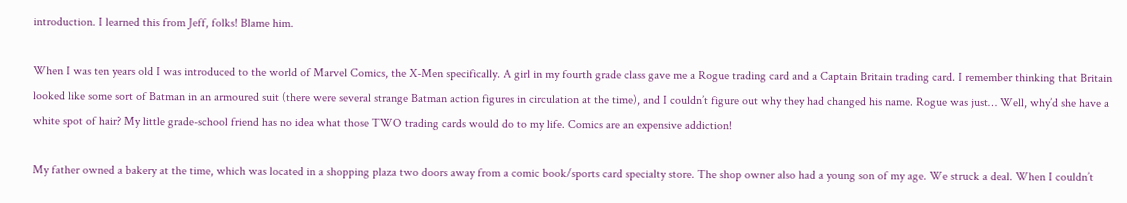introduction. I learned this from Jeff, folks! Blame him.

When I was ten years old I was introduced to the world of Marvel Comics, the X-Men specifically. A girl in my fourth grade class gave me a Rogue trading card and a Captain Britain trading card. I remember thinking that Britain looked like some sort of Batman in an armoured suit (there were several strange Batman action figures in circulation at the time), and I couldn’t figure out why they had changed his name. Rogue was just… Well, why’d she have a white spot of hair? My little grade-school friend has no idea what those TWO trading cards would do to my life. Comics are an expensive addiction!

My father owned a bakery at the time, which was located in a shopping plaza two doors away from a comic book/sports card specialty store. The shop owner also had a young son of my age. We struck a deal. When I couldn’t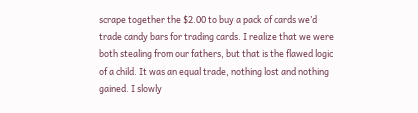scrape together the $2.00 to buy a pack of cards we’d trade candy bars for trading cards. I realize that we were both stealing from our fathers, but that is the flawed logic of a child. It was an equal trade, nothing lost and nothing gained. I slowly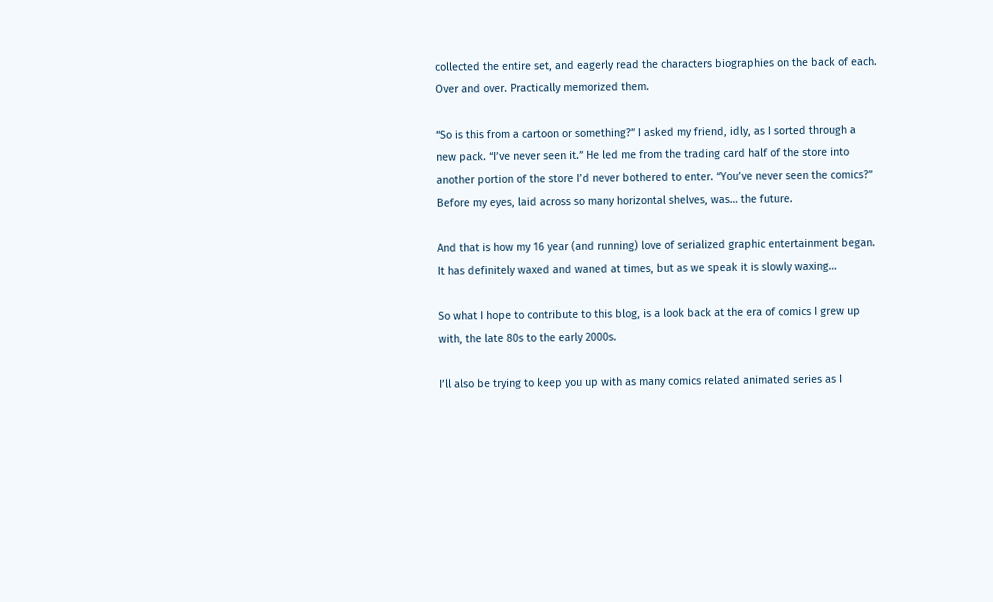collected the entire set, and eagerly read the characters biographies on the back of each. Over and over. Practically memorized them.

“So is this from a cartoon or something?” I asked my friend, idly, as I sorted through a new pack. “I’ve never seen it.” He led me from the trading card half of the store into another portion of the store I’d never bothered to enter. “You’ve never seen the comics?” Before my eyes, laid across so many horizontal shelves, was… the future.

And that is how my 16 year (and running) love of serialized graphic entertainment began. It has definitely waxed and waned at times, but as we speak it is slowly waxing…

So what I hope to contribute to this blog, is a look back at the era of comics I grew up with, the late 80s to the early 2000s.

I’ll also be trying to keep you up with as many comics related animated series as I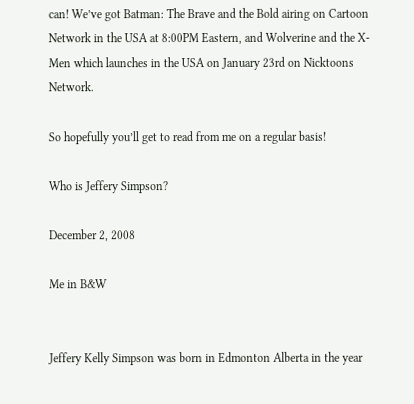can! We’ve got Batman: The Brave and the Bold airing on Cartoon Network in the USA at 8:00PM Eastern, and Wolverine and the X-Men which launches in the USA on January 23rd on Nicktoons Network.

So hopefully you’ll get to read from me on a regular basis!

Who is Jeffery Simpson?

December 2, 2008

Me in B&W


Jeffery Kelly Simpson was born in Edmonton Alberta in the year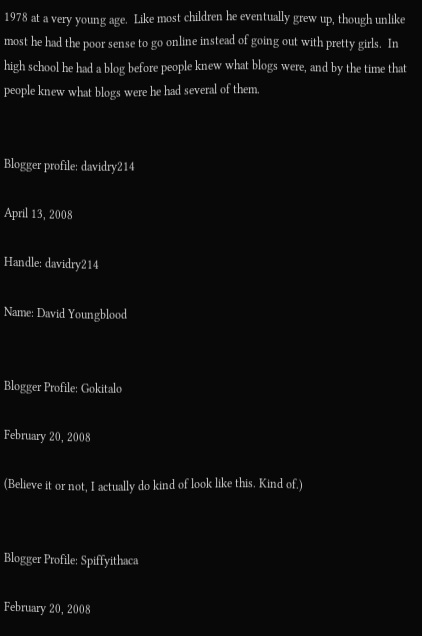1978 at a very young age.  Like most children he eventually grew up, though unlike most he had the poor sense to go online instead of going out with pretty girls.  In high school he had a blog before people knew what blogs were, and by the time that people knew what blogs were he had several of them.


Blogger profile: davidry214

April 13, 2008

Handle: davidry214

Name: David Youngblood


Blogger Profile: Gokitalo

February 20, 2008

(Believe it or not, I actually do kind of look like this. Kind of.)


Blogger Profile: Spiffyithaca

February 20, 2008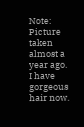Note: Picture taken almost a year ago. I have gorgeous hair now.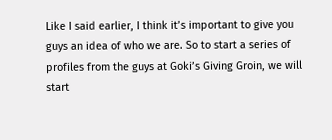Like I said earlier, I think it’s important to give you guys an idea of who we are. So to start a series of profiles from the guys at Goki’s Giving Groin, we will start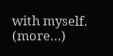with myself. (more…)